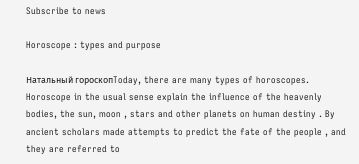Subscribe to news

Horoscope : types and purpose

Натальный гороскопToday, there are many types of horoscopes. Horoscope in the usual sense explain the influence of the heavenly bodies, the sun, moon , stars and other planets on human destiny . By ancient scholars made attempts to predict the fate of the people , and they are referred to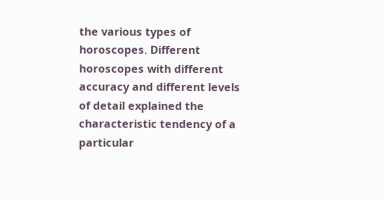the various types of horoscopes. Different horoscopes with different accuracy and different levels of detail explained the characteristic tendency of a particular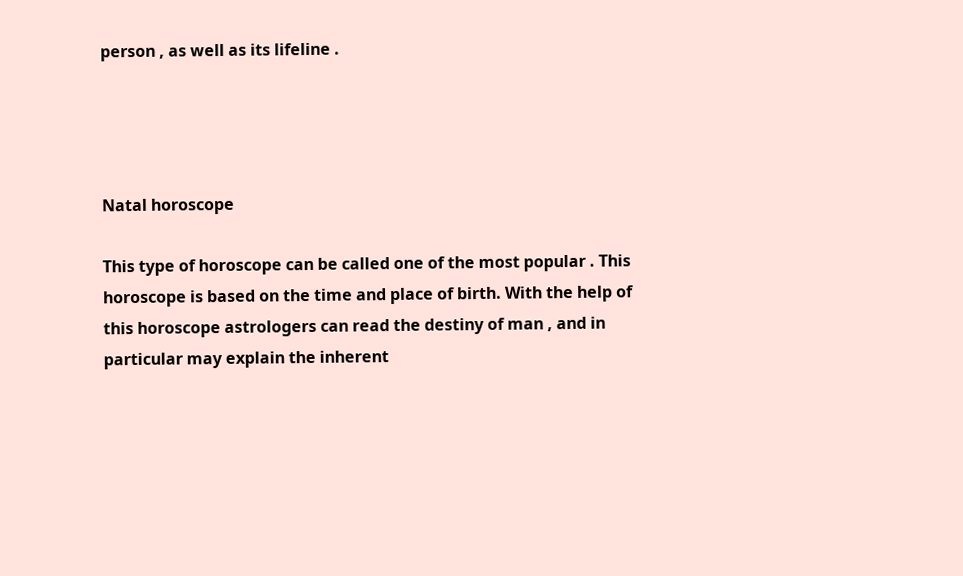person , as well as its lifeline .




Natal horoscope

This type of horoscope can be called one of the most popular . This horoscope is based on the time and place of birth. With the help of this horoscope astrologers can read the destiny of man , and in particular may explain the inherent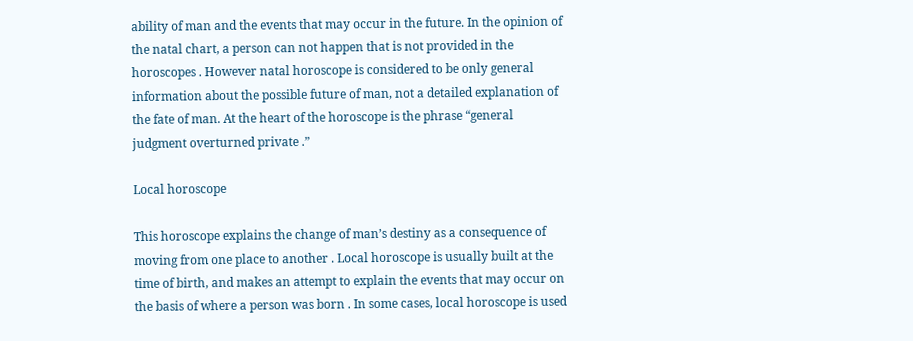ability of man and the events that may occur in the future. In the opinion of the natal chart, a person can not happen that is not provided in the horoscopes . However natal horoscope is considered to be only general information about the possible future of man, not a detailed explanation of the fate of man. At the heart of the horoscope is the phrase “general judgment overturned private .”

Local horoscope

This horoscope explains the change of man’s destiny as a consequence of moving from one place to another . Local horoscope is usually built at the time of birth, and makes an attempt to explain the events that may occur on the basis of where a person was born . In some cases, local horoscope is used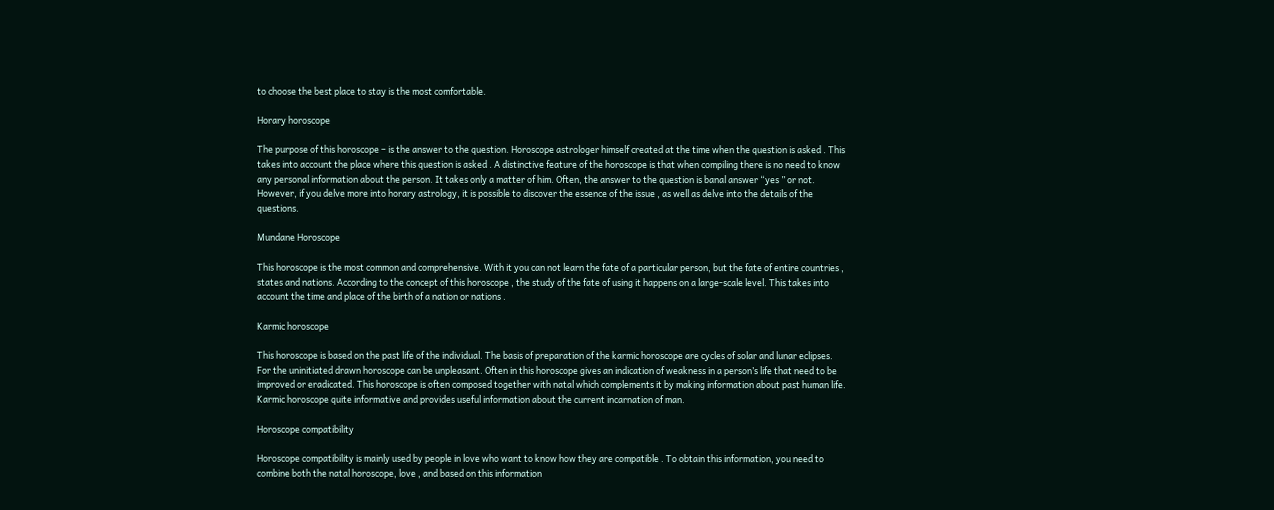to choose the best place to stay is the most comfortable.

Horary horoscope

The purpose of this horoscope – is the answer to the question. Horoscope astrologer himself created at the time when the question is asked . This takes into account the place where this question is asked . A distinctive feature of the horoscope is that when compiling there is no need to know any personal information about the person. It takes only a matter of him. Often, the answer to the question is banal answer “yes ” or not. However, if you delve more into horary astrology, it is possible to discover the essence of the issue , as well as delve into the details of the questions.

Mundane Horoscope

This horoscope is the most common and comprehensive. With it you can not learn the fate of a particular person, but the fate of entire countries , states and nations. According to the concept of this horoscope , the study of the fate of using it happens on a large-scale level. This takes into account the time and place of the birth of a nation or nations .

Karmic horoscope

This horoscope is based on the past life of the individual. The basis of preparation of the karmic horoscope are cycles of solar and lunar eclipses. For the uninitiated drawn horoscope can be unpleasant. Often in this horoscope gives an indication of weakness in a person’s life that need to be improved or eradicated. This horoscope is often composed together with natal which complements it by making information about past human life. Karmic horoscope quite informative and provides useful information about the current incarnation of man.

Horoscope compatibility

Horoscope compatibility is mainly used by people in love who want to know how they are compatible . To obtain this information, you need to combine both the natal horoscope, love , and based on this information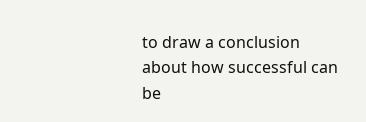to draw a conclusion about how successful can be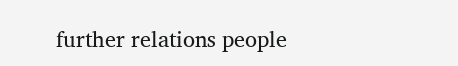further relations people